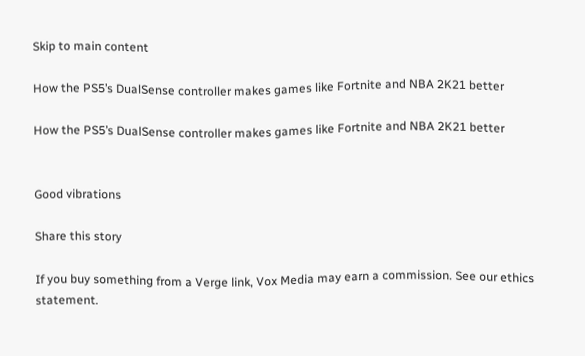Skip to main content

How the PS5’s DualSense controller makes games like Fortnite and NBA 2K21 better

How the PS5’s DualSense controller makes games like Fortnite and NBA 2K21 better


Good vibrations

Share this story

If you buy something from a Verge link, Vox Media may earn a commission. See our ethics statement.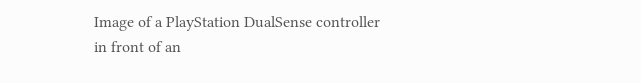Image of a PlayStation DualSense controller in front of an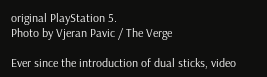original PlayStation 5.
Photo by Vjeran Pavic / The Verge

Ever since the introduction of dual sticks, video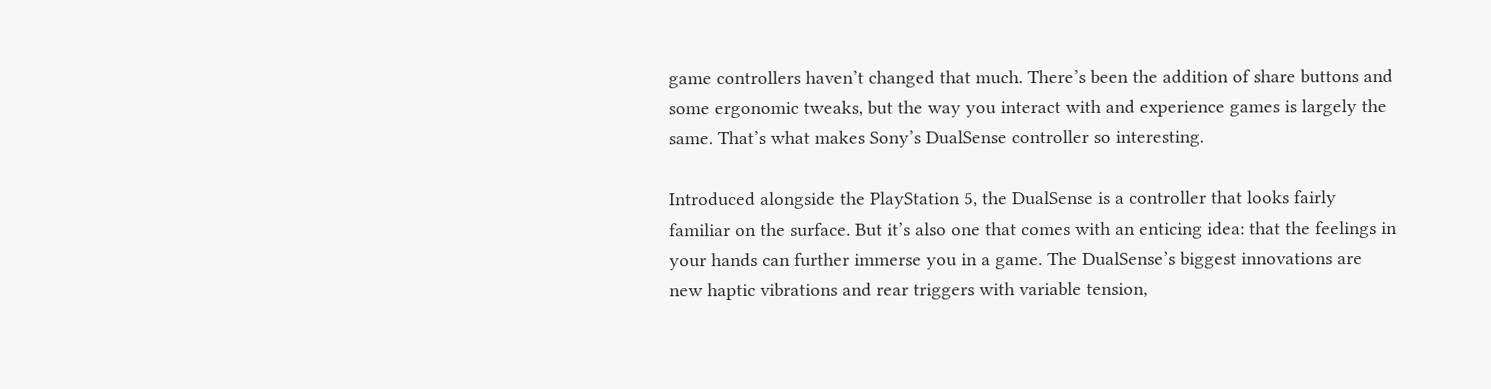game controllers haven’t changed that much. There’s been the addition of share buttons and some ergonomic tweaks, but the way you interact with and experience games is largely the same. That’s what makes Sony’s DualSense controller so interesting.

Introduced alongside the PlayStation 5, the DualSense is a controller that looks fairly familiar on the surface. But it’s also one that comes with an enticing idea: that the feelings in your hands can further immerse you in a game. The DualSense’s biggest innovations are new haptic vibrations and rear triggers with variable tension,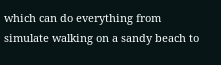which can do everything from simulate walking on a sandy beach to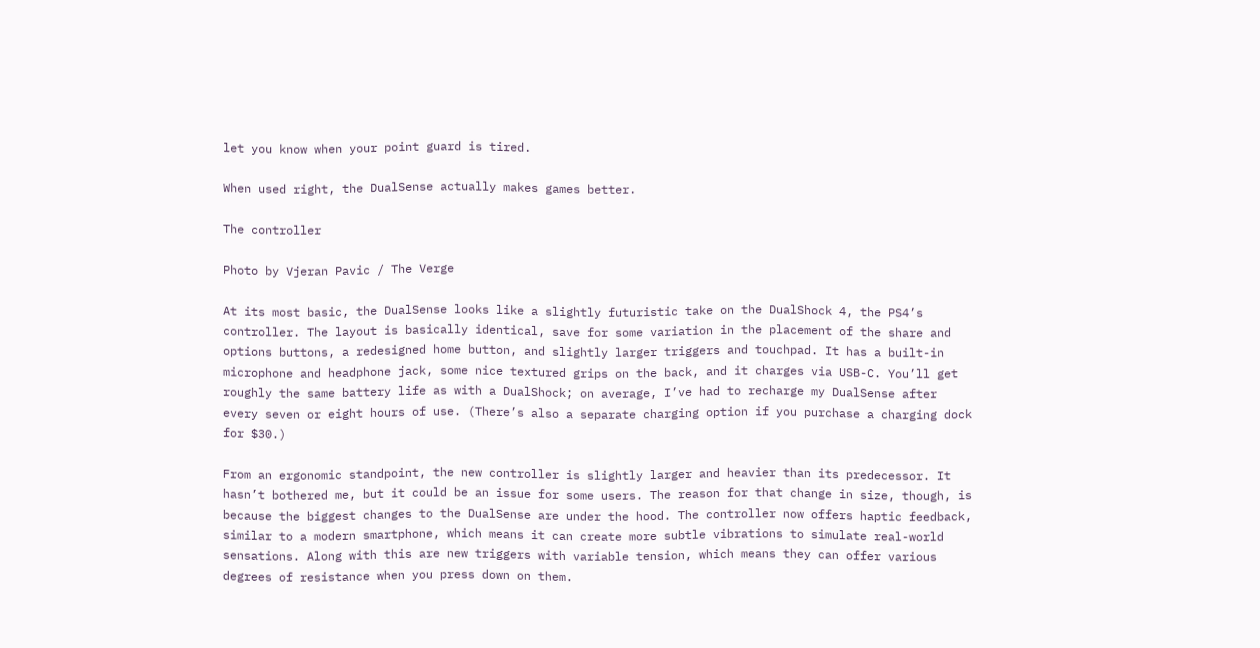let you know when your point guard is tired.

When used right, the DualSense actually makes games better.

The controller

Photo by Vjeran Pavic / The Verge

At its most basic, the DualSense looks like a slightly futuristic take on the DualShock 4, the PS4’s controller. The layout is basically identical, save for some variation in the placement of the share and options buttons, a redesigned home button, and slightly larger triggers and touchpad. It has a built-in microphone and headphone jack, some nice textured grips on the back, and it charges via USB-C. You’ll get roughly the same battery life as with a DualShock; on average, I’ve had to recharge my DualSense after every seven or eight hours of use. (There’s also a separate charging option if you purchase a charging dock for $30.)

From an ergonomic standpoint, the new controller is slightly larger and heavier than its predecessor. It hasn’t bothered me, but it could be an issue for some users. The reason for that change in size, though, is because the biggest changes to the DualSense are under the hood. The controller now offers haptic feedback, similar to a modern smartphone, which means it can create more subtle vibrations to simulate real-world sensations. Along with this are new triggers with variable tension, which means they can offer various degrees of resistance when you press down on them.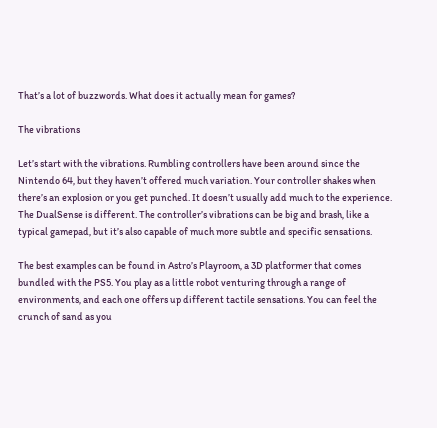That’s a lot of buzzwords. What does it actually mean for games?

The vibrations

Let’s start with the vibrations. Rumbling controllers have been around since the Nintendo 64, but they haven’t offered much variation. Your controller shakes when there’s an explosion or you get punched. It doesn’t usually add much to the experience. The DualSense is different. The controller’s vibrations can be big and brash, like a typical gamepad, but it’s also capable of much more subtle and specific sensations.

The best examples can be found in Astro’s Playroom, a 3D platformer that comes bundled with the PS5. You play as a little robot venturing through a range of environments, and each one offers up different tactile sensations. You can feel the crunch of sand as you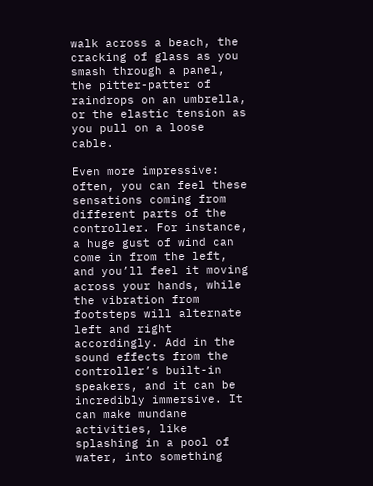walk across a beach, the cracking of glass as you smash through a panel, the pitter-patter of raindrops on an umbrella, or the elastic tension as you pull on a loose cable.

Even more impressive: often, you can feel these sensations coming from different parts of the controller. For instance, a huge gust of wind can come in from the left, and you’ll feel it moving across your hands, while the vibration from footsteps will alternate left and right accordingly. Add in the sound effects from the controller’s built-in speakers, and it can be incredibly immersive. It can make mundane activities, like splashing in a pool of water, into something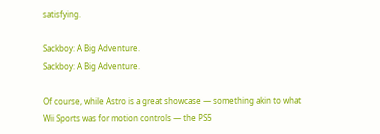satisfying.

Sackboy: A Big Adventure.
Sackboy: A Big Adventure.

Of course, while Astro is a great showcase — something akin to what Wii Sports was for motion controls — the PS5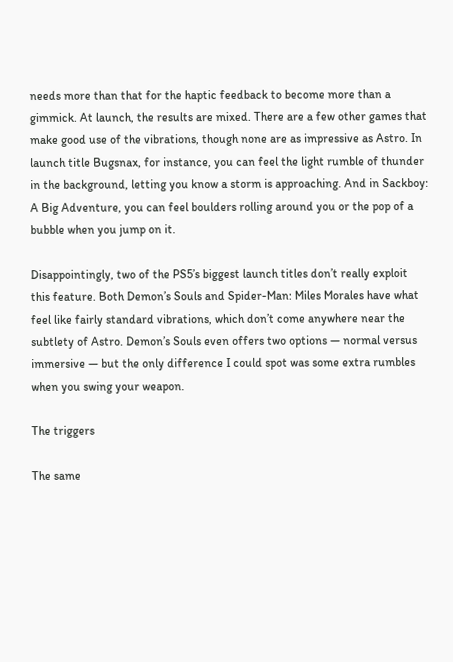needs more than that for the haptic feedback to become more than a gimmick. At launch, the results are mixed. There are a few other games that make good use of the vibrations, though none are as impressive as Astro. In launch title Bugsnax, for instance, you can feel the light rumble of thunder in the background, letting you know a storm is approaching. And in Sackboy: A Big Adventure, you can feel boulders rolling around you or the pop of a bubble when you jump on it.

Disappointingly, two of the PS5’s biggest launch titles don’t really exploit this feature. Both Demon’s Souls and Spider-Man: Miles Morales have what feel like fairly standard vibrations, which don’t come anywhere near the subtlety of Astro. Demon’s Souls even offers two options — normal versus immersive — but the only difference I could spot was some extra rumbles when you swing your weapon.

The triggers

The same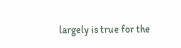largely is true for the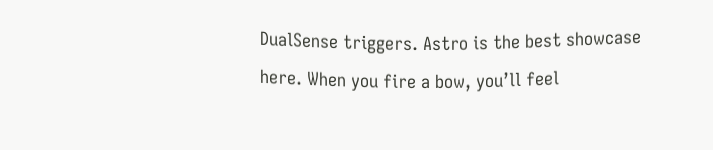DualSense triggers. Astro is the best showcase here. When you fire a bow, you’ll feel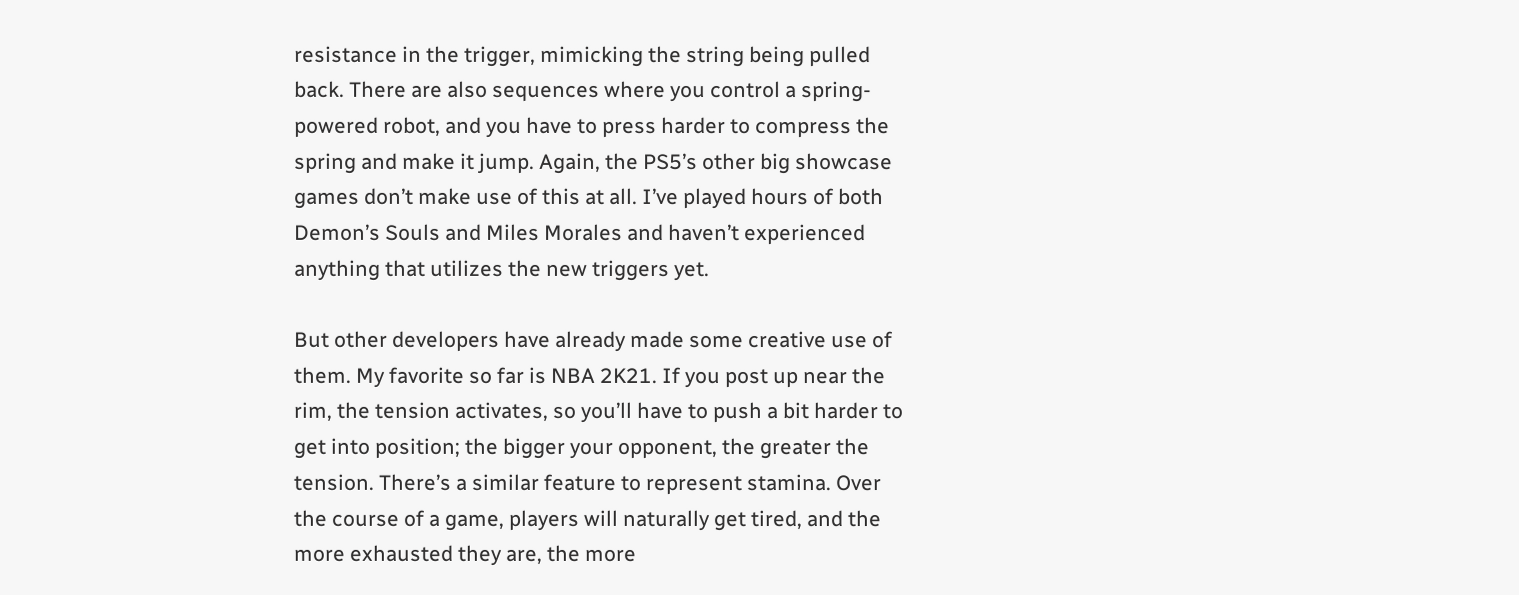resistance in the trigger, mimicking the string being pulled back. There are also sequences where you control a spring-powered robot, and you have to press harder to compress the spring and make it jump. Again, the PS5’s other big showcase games don’t make use of this at all. I’ve played hours of both Demon’s Souls and Miles Morales and haven’t experienced anything that utilizes the new triggers yet.

But other developers have already made some creative use of them. My favorite so far is NBA 2K21. If you post up near the rim, the tension activates, so you’ll have to push a bit harder to get into position; the bigger your opponent, the greater the tension. There’s a similar feature to represent stamina. Over the course of a game, players will naturally get tired, and the more exhausted they are, the more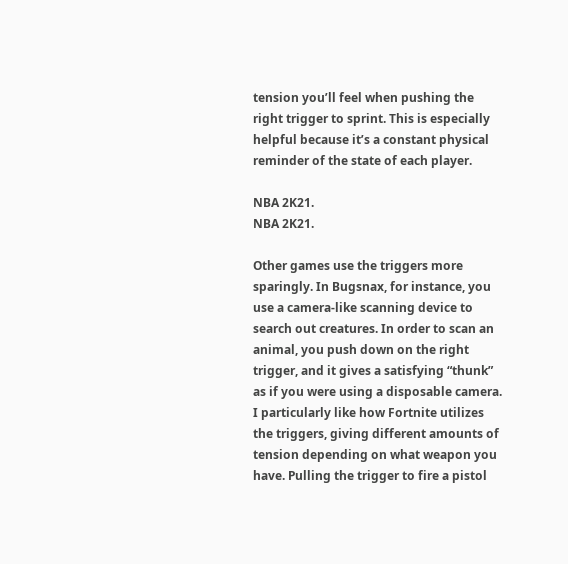tension you’ll feel when pushing the right trigger to sprint. This is especially helpful because it’s a constant physical reminder of the state of each player.

NBA 2K21.
NBA 2K21.

Other games use the triggers more sparingly. In Bugsnax, for instance, you use a camera-like scanning device to search out creatures. In order to scan an animal, you push down on the right trigger, and it gives a satisfying “thunk” as if you were using a disposable camera. I particularly like how Fortnite utilizes the triggers, giving different amounts of tension depending on what weapon you have. Pulling the trigger to fire a pistol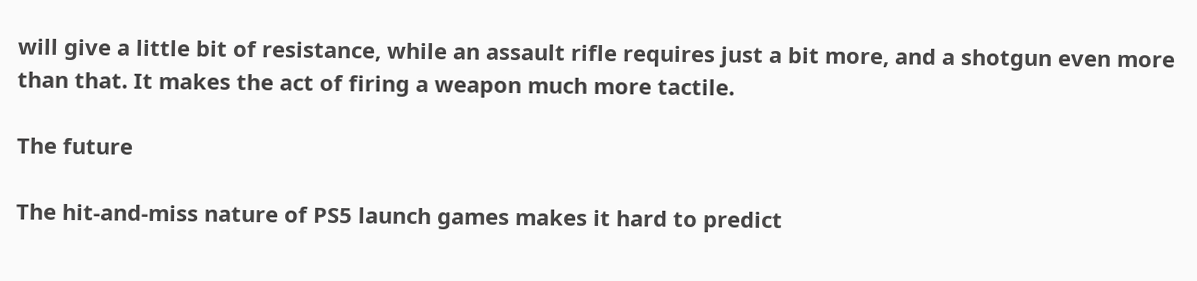will give a little bit of resistance, while an assault rifle requires just a bit more, and a shotgun even more than that. It makes the act of firing a weapon much more tactile.

The future

The hit-and-miss nature of PS5 launch games makes it hard to predict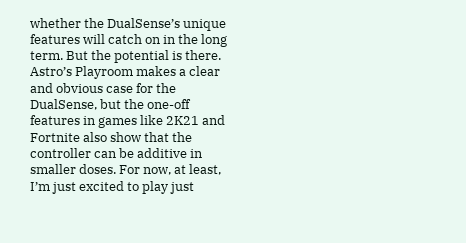whether the DualSense’s unique features will catch on in the long term. But the potential is there. Astro’s Playroom makes a clear and obvious case for the DualSense, but the one-off features in games like 2K21 and Fortnite also show that the controller can be additive in smaller doses. For now, at least, I’m just excited to play just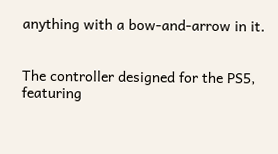anything with a bow-and-arrow in it.


The controller designed for the PS5, featuring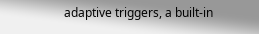adaptive triggers, a built-in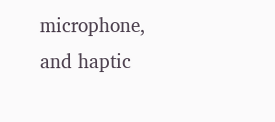microphone, and haptic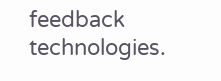feedback technologies.